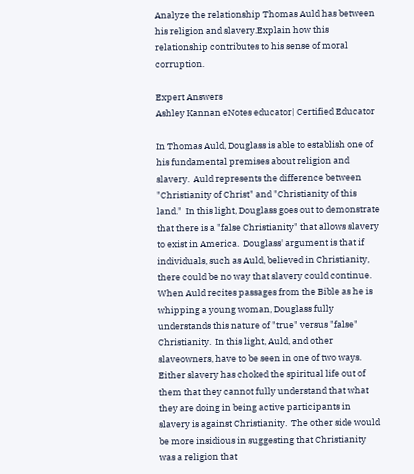Analyze the relationship Thomas Auld has between his religion and slavery.Explain how this relationship contributes to his sense of moral corruption.

Expert Answers
Ashley Kannan eNotes educator| Certified Educator

In Thomas Auld, Douglass is able to establish one of his fundamental premises about religion and slavery.  Auld represents the difference between "Christianity of Christ" and "Christianity of this land."  In this light, Douglass goes out to demonstrate that there is a "false Christianity" that allows slavery to exist in America.  Douglass' argument is that if individuals, such as Auld, believed in Christianity, there could be no way that slavery could continue.  When Auld recites passages from the Bible as he is whipping a young woman, Douglass fully understands this nature of "true" versus "false" Christianity.  In this light, Auld, and other slaveowners, have to be seen in one of two ways.  Either slavery has choked the spiritual life out of them that they cannot fully understand that what they are doing in being active participants in slavery is against Christianity.  The other side would be more insidious in suggesting that Christianity was a religion that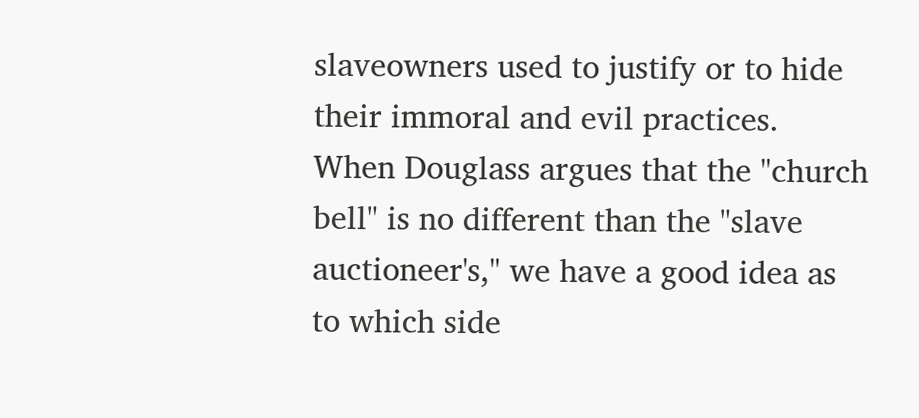slaveowners used to justify or to hide their immoral and evil practices.  When Douglass argues that the "church bell" is no different than the "slave auctioneer's," we have a good idea as to which side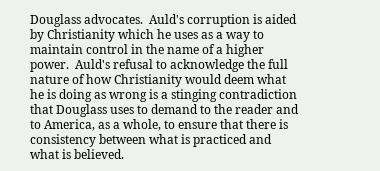Douglass advocates.  Auld's corruption is aided by Christianity which he uses as a way to maintain control in the name of a higher power.  Auld's refusal to acknowledge the full nature of how Christianity would deem what he is doing as wrong is a stinging contradiction that Douglass uses to demand to the reader and to America, as a whole, to ensure that there is consistency between what is practiced and what is believed.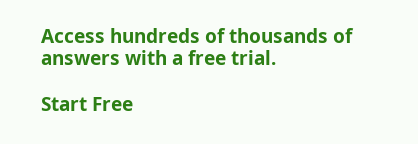Access hundreds of thousands of answers with a free trial.

Start Free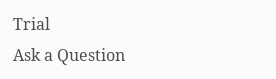Trial
Ask a Question